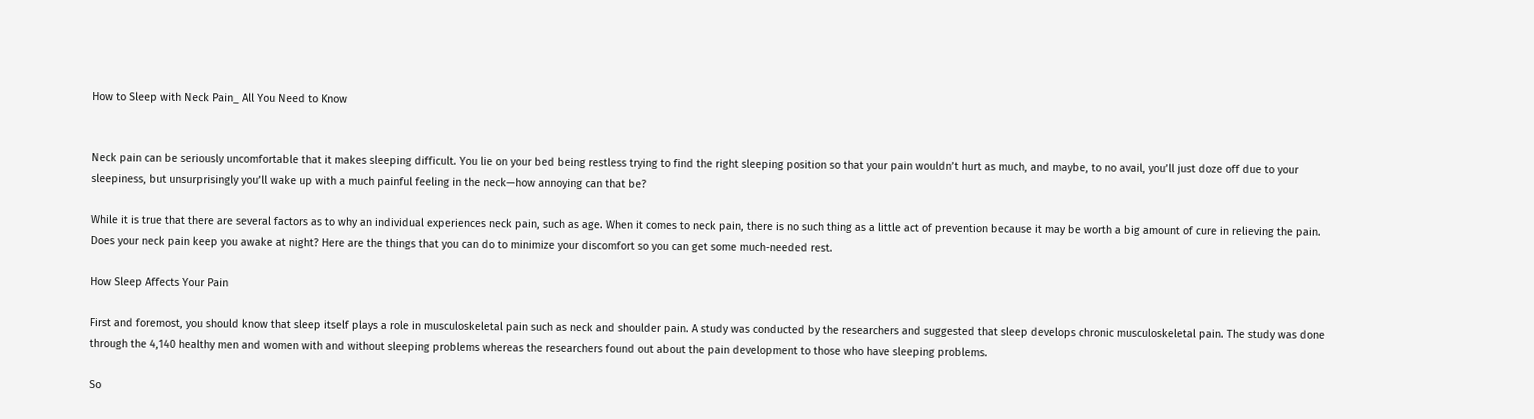How to Sleep with Neck Pain_ All You Need to Know


Neck pain can be seriously uncomfortable that it makes sleeping difficult. You lie on your bed being restless trying to find the right sleeping position so that your pain wouldn’t hurt as much, and maybe, to no avail, you’ll just doze off due to your sleepiness, but unsurprisingly you’ll wake up with a much painful feeling in the neck—how annoying can that be?

While it is true that there are several factors as to why an individual experiences neck pain, such as age. When it comes to neck pain, there is no such thing as a little act of prevention because it may be worth a big amount of cure in relieving the pain. Does your neck pain keep you awake at night? Here are the things that you can do to minimize your discomfort so you can get some much-needed rest.

How Sleep Affects Your Pain

First and foremost, you should know that sleep itself plays a role in musculoskeletal pain such as neck and shoulder pain. A study was conducted by the researchers and suggested that sleep develops chronic musculoskeletal pain. The study was done through the 4,140 healthy men and women with and without sleeping problems whereas the researchers found out about the pain development to those who have sleeping problems.

So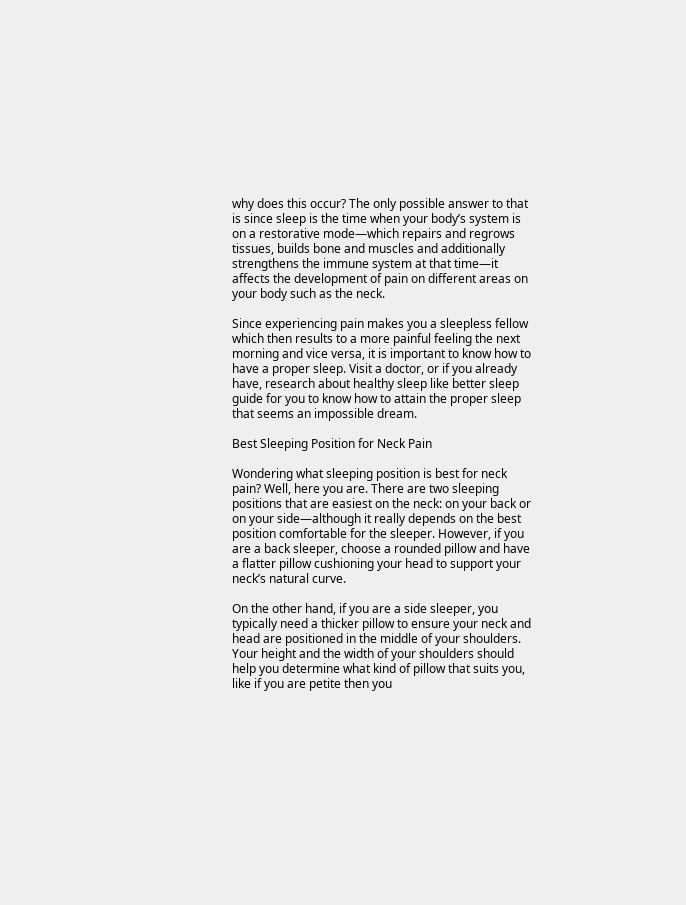why does this occur? The only possible answer to that is since sleep is the time when your body’s system is on a restorative mode—which repairs and regrows tissues, builds bone and muscles and additionally strengthens the immune system at that time—it affects the development of pain on different areas on your body such as the neck.

Since experiencing pain makes you a sleepless fellow which then results to a more painful feeling the next morning and vice versa, it is important to know how to have a proper sleep. Visit a doctor, or if you already have, research about healthy sleep like better sleep guide for you to know how to attain the proper sleep that seems an impossible dream.

Best Sleeping Position for Neck Pain

Wondering what sleeping position is best for neck pain? Well, here you are. There are two sleeping positions that are easiest on the neck: on your back or on your side—although it really depends on the best position comfortable for the sleeper. However, if you are a back sleeper, choose a rounded pillow and have a flatter pillow cushioning your head to support your neck’s natural curve.

On the other hand, if you are a side sleeper, you typically need a thicker pillow to ensure your neck and head are positioned in the middle of your shoulders. Your height and the width of your shoulders should help you determine what kind of pillow that suits you, like if you are petite then you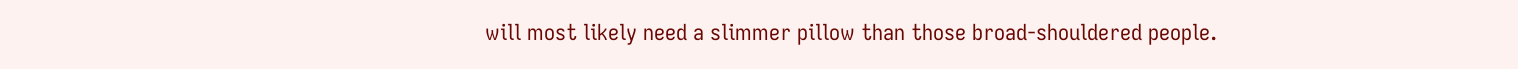will most likely need a slimmer pillow than those broad-shouldered people.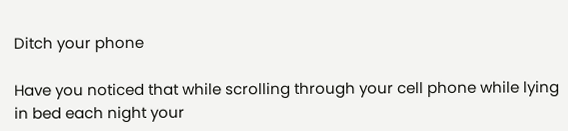Ditch your phone

Have you noticed that while scrolling through your cell phone while lying in bed each night your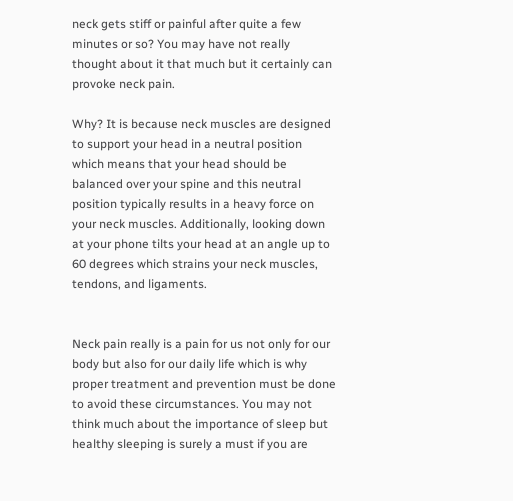neck gets stiff or painful after quite a few minutes or so? You may have not really thought about it that much but it certainly can provoke neck pain.

Why? It is because neck muscles are designed to support your head in a neutral position which means that your head should be balanced over your spine and this neutral position typically results in a heavy force on your neck muscles. Additionally, looking down at your phone tilts your head at an angle up to 60 degrees which strains your neck muscles, tendons, and ligaments.


Neck pain really is a pain for us not only for our body but also for our daily life which is why proper treatment and prevention must be done to avoid these circumstances. You may not think much about the importance of sleep but healthy sleeping is surely a must if you are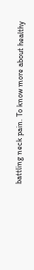battling neck pain. To know more about healthy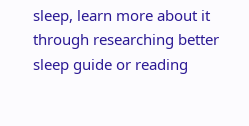sleep, learn more about it through researching better sleep guide or reading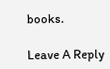books.

Leave A Reply